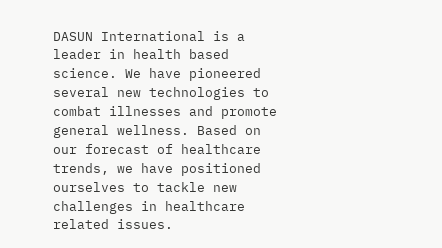DASUN International is a leader in health based science. We have pioneered several new technologies to combat illnesses and promote general wellness. Based on our forecast of healthcare trends, we have positioned ourselves to tackle new challenges in healthcare related issues.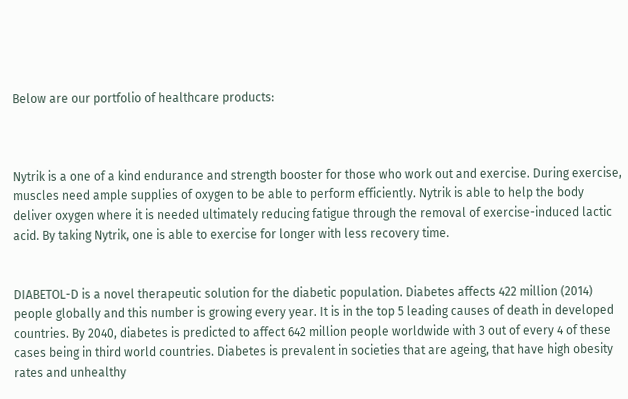Below are our portfolio of healthcare products:



Nytrik is a one of a kind endurance and strength booster for those who work out and exercise. During exercise, muscles need ample supplies of oxygen to be able to perform efficiently. Nytrik is able to help the body deliver oxygen where it is needed ultimately reducing fatigue through the removal of exercise-induced lactic acid. By taking Nytrik, one is able to exercise for longer with less recovery time.


DIABETOL-D is a novel therapeutic solution for the diabetic population. Diabetes affects 422 million (2014) people globally and this number is growing every year. It is in the top 5 leading causes of death in developed countries. By 2040, diabetes is predicted to affect 642 million people worldwide with 3 out of every 4 of these cases being in third world countries. Diabetes is prevalent in societies that are ageing, that have high obesity rates and unhealthy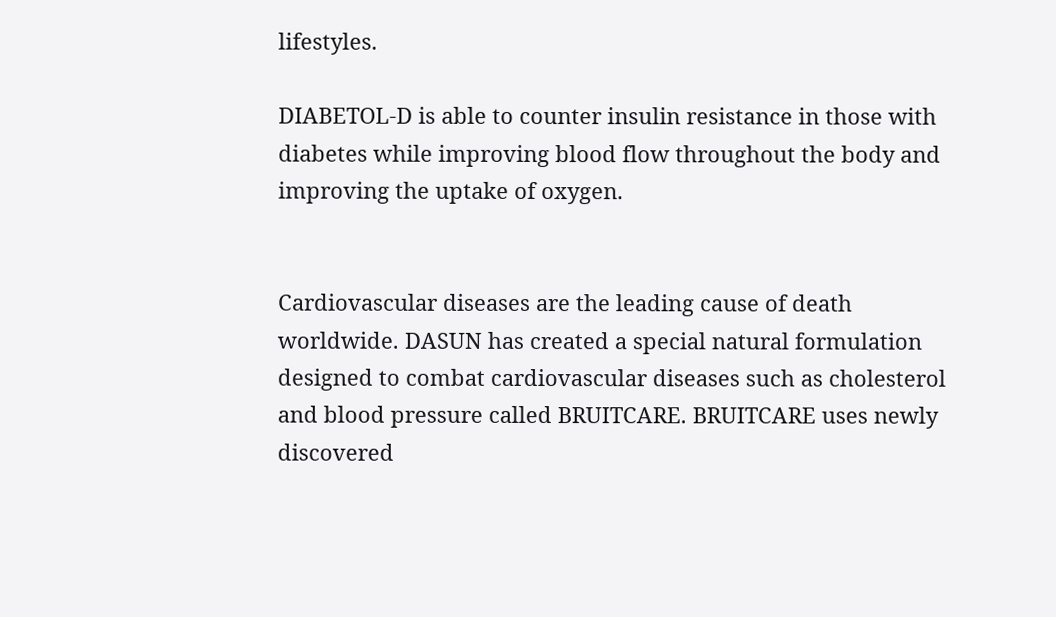lifestyles.

DIABETOL-D is able to counter insulin resistance in those with diabetes while improving blood flow throughout the body and improving the uptake of oxygen.


Cardiovascular diseases are the leading cause of death worldwide. DASUN has created a special natural formulation designed to combat cardiovascular diseases such as cholesterol and blood pressure called BRUITCARE. BRUITCARE uses newly discovered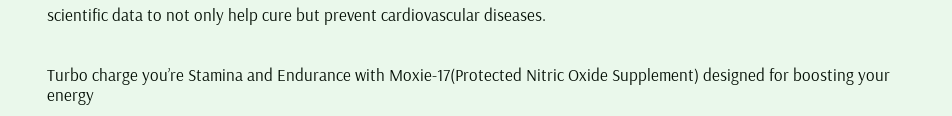scientific data to not only help cure but prevent cardiovascular diseases.


Turbo charge you’re Stamina and Endurance with Moxie-17(Protected Nitric Oxide Supplement) designed for boosting your energy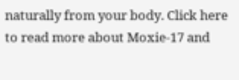naturally from your body. Click here to read more about Moxie-17 and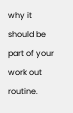why it should be part of your work out routine.